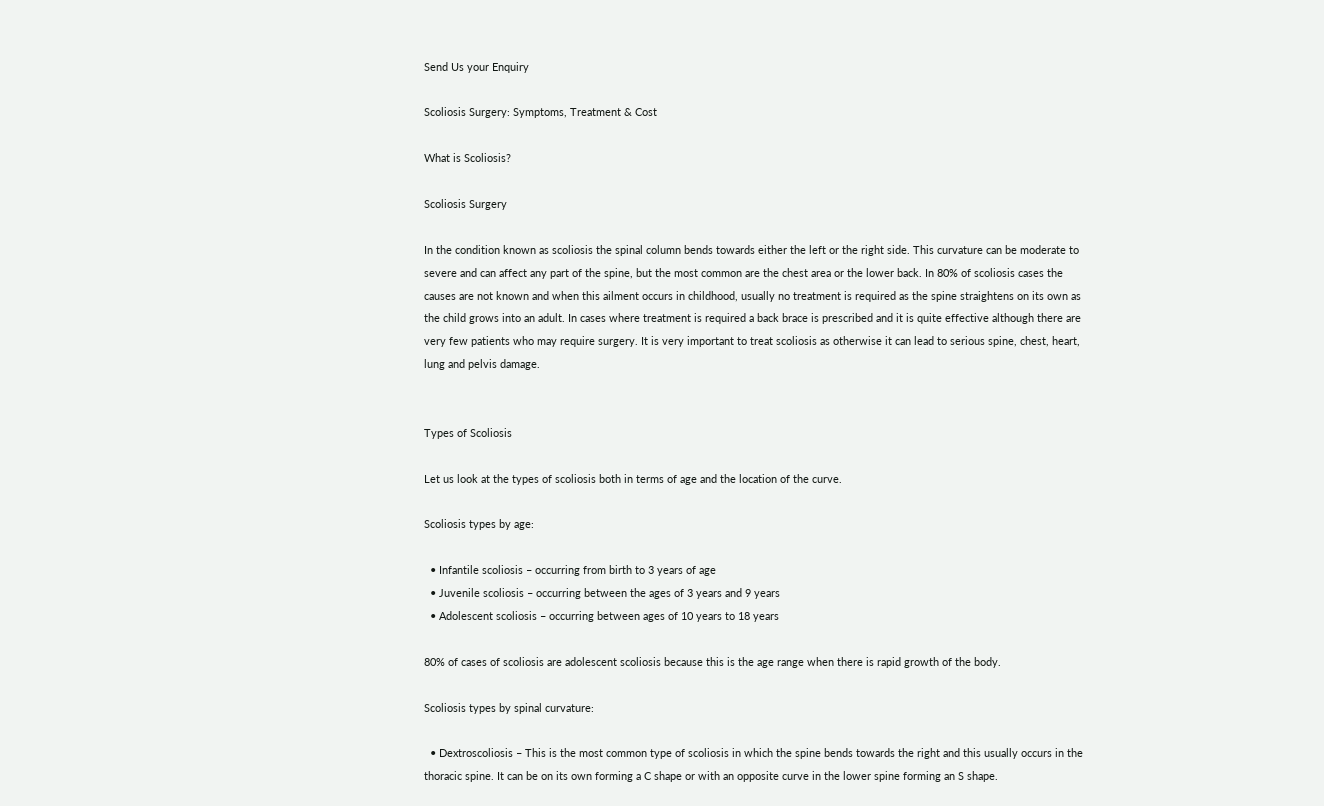Send Us your Enquiry

Scoliosis Surgery: Symptoms, Treatment & Cost

What is Scoliosis?

Scoliosis Surgery

In the condition known as scoliosis the spinal column bends towards either the left or the right side. This curvature can be moderate to severe and can affect any part of the spine, but the most common are the chest area or the lower back. In 80% of scoliosis cases the causes are not known and when this ailment occurs in childhood, usually no treatment is required as the spine straightens on its own as the child grows into an adult. In cases where treatment is required a back brace is prescribed and it is quite effective although there are very few patients who may require surgery. It is very important to treat scoliosis as otherwise it can lead to serious spine, chest, heart, lung and pelvis damage.


Types of Scoliosis

Let us look at the types of scoliosis both in terms of age and the location of the curve.

Scoliosis types by age:

  • Infantile scoliosis – occurring from birth to 3 years of age
  • Juvenile scoliosis – occurring between the ages of 3 years and 9 years
  • Adolescent scoliosis – occurring between ages of 10 years to 18 years

80% of cases of scoliosis are adolescent scoliosis because this is the age range when there is rapid growth of the body.

Scoliosis types by spinal curvature:

  • Dextroscoliosis – This is the most common type of scoliosis in which the spine bends towards the right and this usually occurs in the thoracic spine. It can be on its own forming a C shape or with an opposite curve in the lower spine forming an S shape.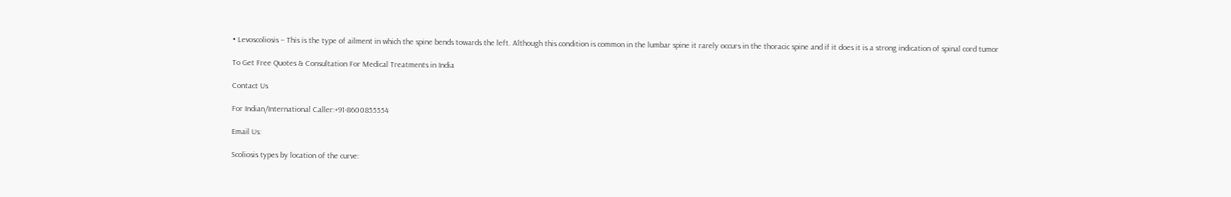• Levoscoliosis – This is the type of ailment in which the spine bends towards the left. Although this condition is common in the lumbar spine it rarely occurs in the thoracic spine and if it does it is a strong indication of spinal cord tumor

To Get Free Quotes & Consultation For Medical Treatments in India

Contact Us

For Indian/International Caller:+91-8600855554

Email Us:

Scoliosis types by location of the curve: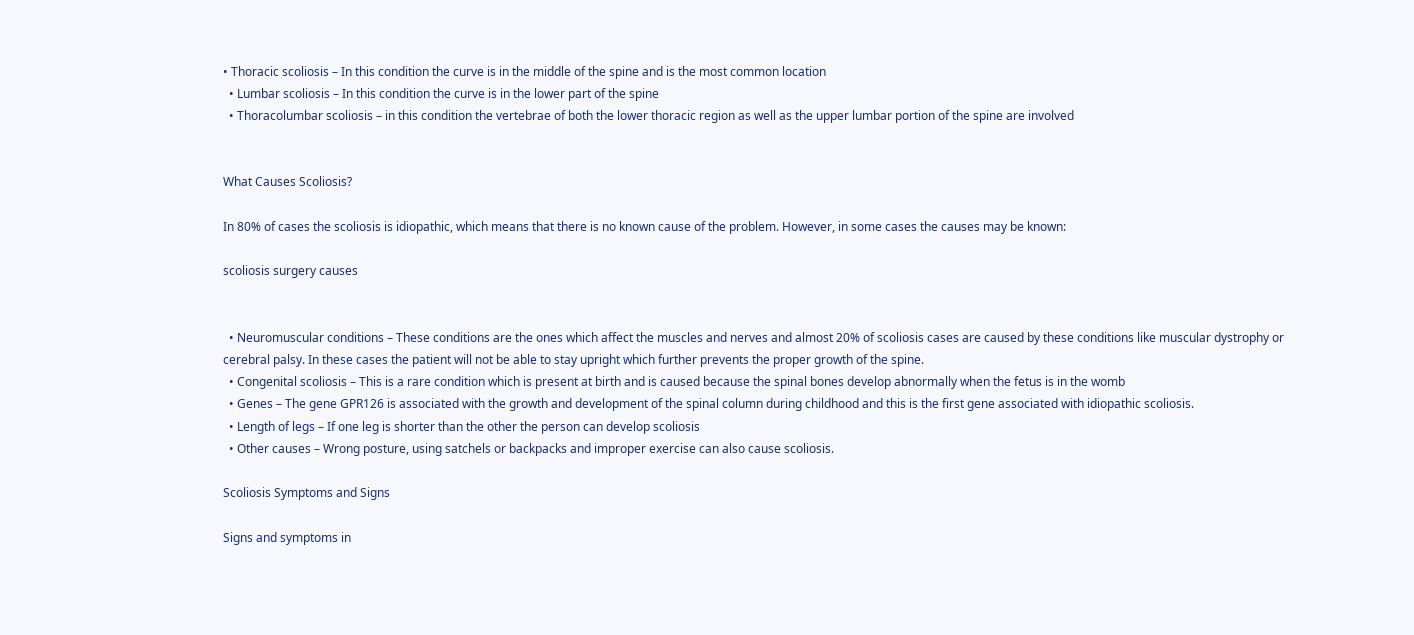• Thoracic scoliosis – In this condition the curve is in the middle of the spine and is the most common location
  • Lumbar scoliosis – In this condition the curve is in the lower part of the spine
  • Thoracolumbar scoliosis – in this condition the vertebrae of both the lower thoracic region as well as the upper lumbar portion of the spine are involved


What Causes Scoliosis?

In 80% of cases the scoliosis is idiopathic, which means that there is no known cause of the problem. However, in some cases the causes may be known:

scoliosis surgery causes


  • Neuromuscular conditions – These conditions are the ones which affect the muscles and nerves and almost 20% of scoliosis cases are caused by these conditions like muscular dystrophy or cerebral palsy. In these cases the patient will not be able to stay upright which further prevents the proper growth of the spine.
  • Congenital scoliosis – This is a rare condition which is present at birth and is caused because the spinal bones develop abnormally when the fetus is in the womb
  • Genes – The gene GPR126 is associated with the growth and development of the spinal column during childhood and this is the first gene associated with idiopathic scoliosis.
  • Length of legs – If one leg is shorter than the other the person can develop scoliosis
  • Other causes – Wrong posture, using satchels or backpacks and improper exercise can also cause scoliosis.

Scoliosis Symptoms and Signs

Signs and symptoms in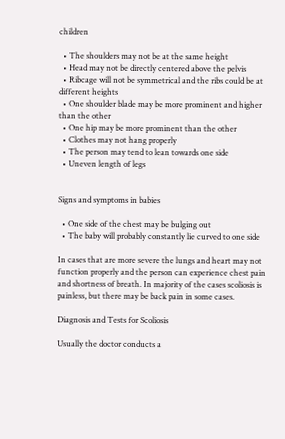children

  • The shoulders may not be at the same height
  • Head may not be directly centered above the pelvis
  • Ribcage will not be symmetrical and the ribs could be at different heights
  • One shoulder blade may be more prominent and higher than the other
  • One hip may be more prominent than the other
  • Clothes may not hang properly
  • The person may tend to lean towards one side
  • Uneven length of legs


Signs and symptoms in babies

  • One side of the chest may be bulging out
  • The baby will probably constantly lie curved to one side

In cases that are more severe the lungs and heart may not function properly and the person can experience chest pain and shortness of breath. In majority of the cases scoliosis is painless, but there may be back pain in some cases.

Diagnosis and Tests for Scoliosis

Usually the doctor conducts a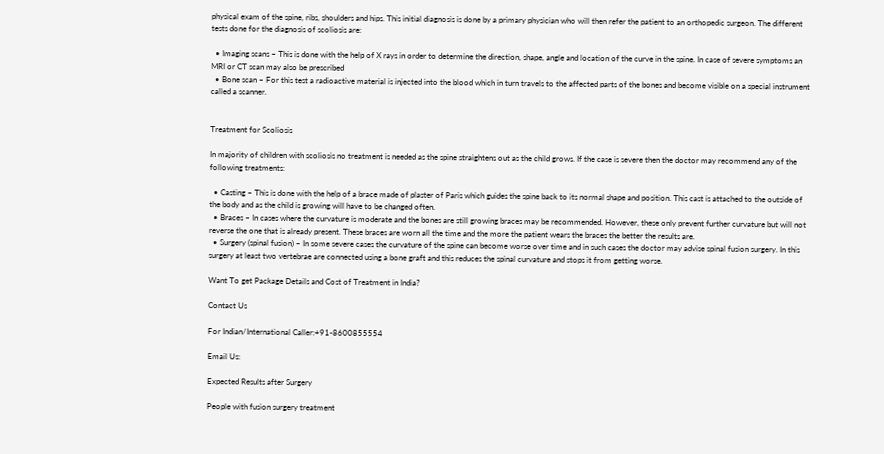physical exam of the spine, ribs, shoulders and hips. This initial diagnosis is done by a primary physician who will then refer the patient to an orthopedic surgeon. The different tests done for the diagnosis of scoliosis are:

  • Imaging scans – This is done with the help of X rays in order to determine the direction, shape, angle and location of the curve in the spine. In case of severe symptoms an MRI or CT scan may also be prescribed
  • Bone scan – For this test a radioactive material is injected into the blood which in turn travels to the affected parts of the bones and become visible on a special instrument called a scanner.


Treatment for Scoliosis

In majority of children with scoliosis no treatment is needed as the spine straightens out as the child grows. If the case is severe then the doctor may recommend any of the following treatments:

  • Casting – This is done with the help of a brace made of plaster of Paris which guides the spine back to its normal shape and position. This cast is attached to the outside of the body and as the child is growing will have to be changed often.
  • Braces – In cases where the curvature is moderate and the bones are still growing braces may be recommended. However, these only prevent further curvature but will not reverse the one that is already present. These braces are worn all the time and the more the patient wears the braces the better the results are.
  • Surgery (spinal fusion) – In some severe cases the curvature of the spine can become worse over time and in such cases the doctor may advise spinal fusion surgery. In this surgery at least two vertebrae are connected using a bone graft and this reduces the spinal curvature and stops it from getting worse.

Want To get Package Details and Cost of Treatment in India?

Contact Us

For Indian/International Caller:+91-8600855554

Email Us:

Expected Results after Surgery

People with fusion surgery treatment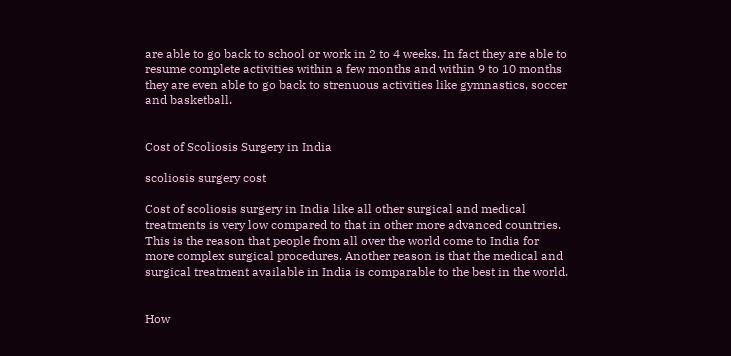are able to go back to school or work in 2 to 4 weeks. In fact they are able to resume complete activities within a few months and within 9 to 10 months they are even able to go back to strenuous activities like gymnastics, soccer and basketball.


Cost of Scoliosis Surgery in India

scoliosis surgery cost

Cost of scoliosis surgery in India like all other surgical and medical treatments is very low compared to that in other more advanced countries. This is the reason that people from all over the world come to India for more complex surgical procedures. Another reason is that the medical and surgical treatment available in India is comparable to the best in the world.


How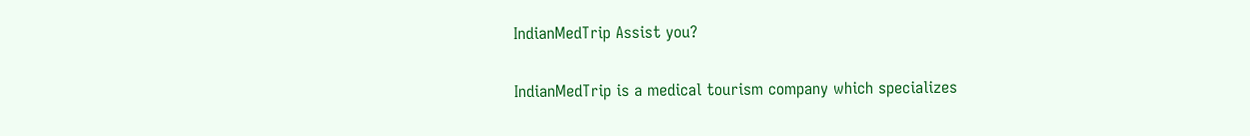IndianMedTrip Assist you?

IndianMedTrip is a medical tourism company which specializes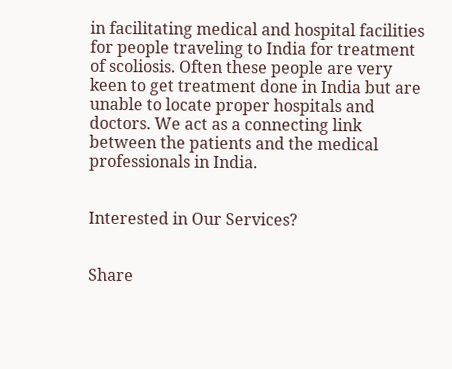in facilitating medical and hospital facilities for people traveling to India for treatment of scoliosis. Often these people are very keen to get treatment done in India but are unable to locate proper hospitals and doctors. We act as a connecting link between the patients and the medical professionals in India.


Interested in Our Services?


Share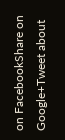on FacebookShare on Google+Tweet about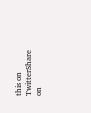this on TwitterShare on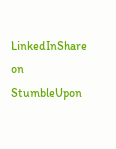LinkedInShare on StumbleUpon